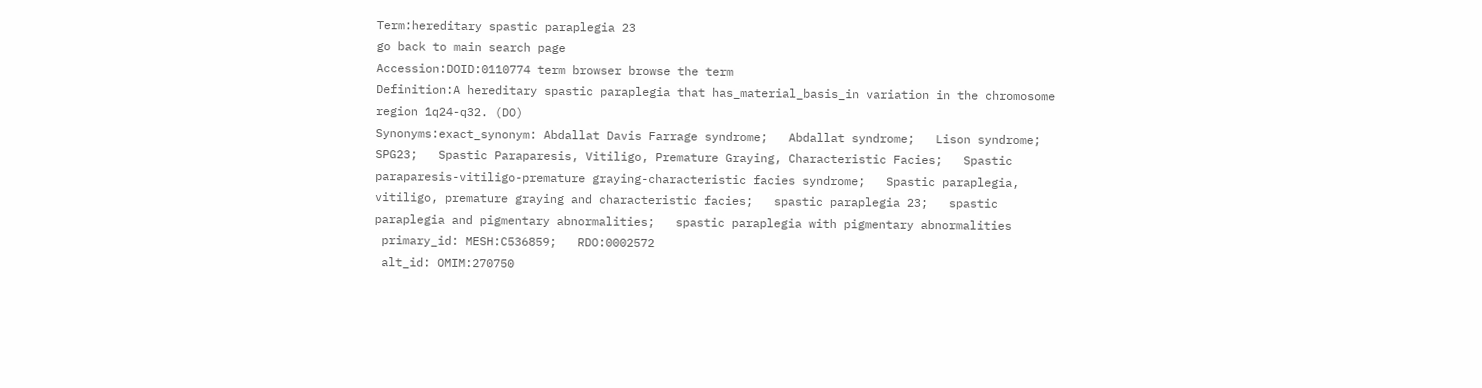Term:hereditary spastic paraplegia 23
go back to main search page
Accession:DOID:0110774 term browser browse the term
Definition:A hereditary spastic paraplegia that has_material_basis_in variation in the chromosome region 1q24-q32. (DO)
Synonyms:exact_synonym: Abdallat Davis Farrage syndrome;   Abdallat syndrome;   Lison syndrome;   SPG23;   Spastic Paraparesis, Vitiligo, Premature Graying, Characteristic Facies;   Spastic paraparesis-vitiligo-premature graying-characteristic facies syndrome;   Spastic paraplegia, vitiligo, premature graying and characteristic facies;   spastic paraplegia 23;   spastic paraplegia and pigmentary abnormalities;   spastic paraplegia with pigmentary abnormalities
 primary_id: MESH:C536859;   RDO:0002572
 alt_id: OMIM:270750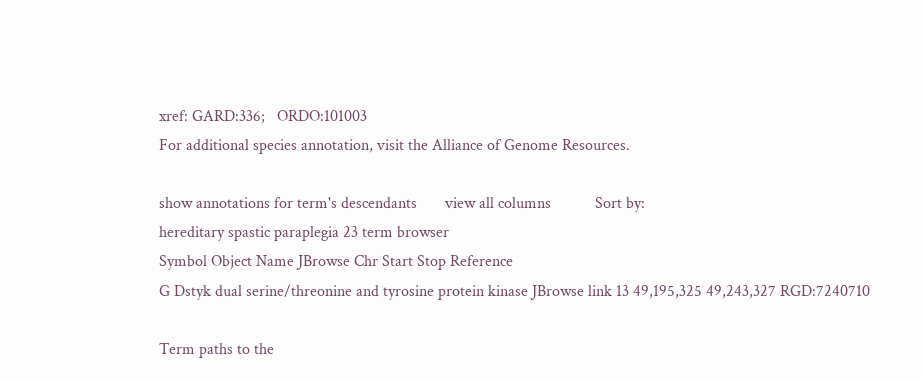xref: GARD:336;   ORDO:101003
For additional species annotation, visit the Alliance of Genome Resources.

show annotations for term's descendants       view all columns           Sort by:
hereditary spastic paraplegia 23 term browser
Symbol Object Name JBrowse Chr Start Stop Reference
G Dstyk dual serine/threonine and tyrosine protein kinase JBrowse link 13 49,195,325 49,243,327 RGD:7240710

Term paths to the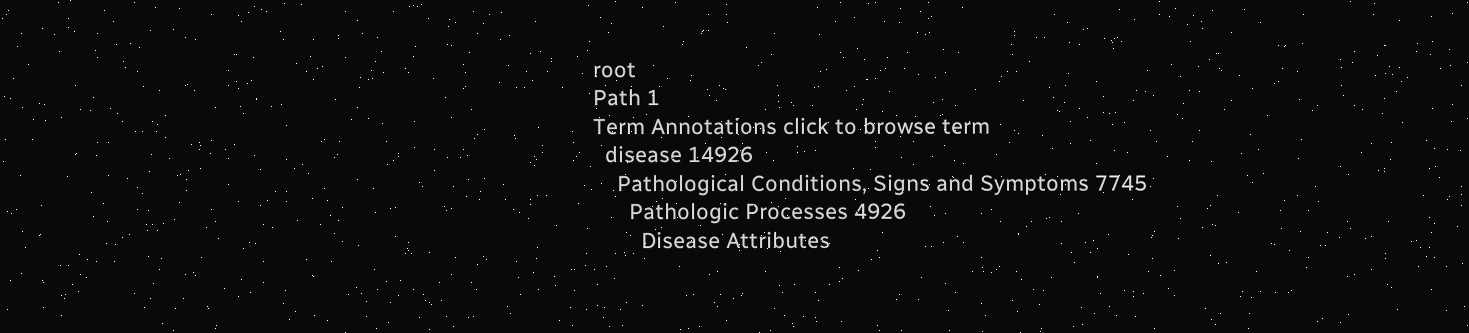root
Path 1
Term Annotations click to browse term
  disease 14926
    Pathological Conditions, Signs and Symptoms 7745
      Pathologic Processes 4926
        Disease Attributes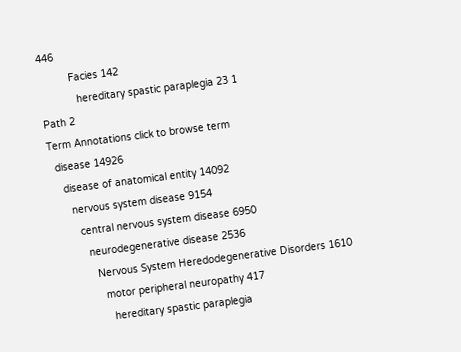446
          Facies 142
            hereditary spastic paraplegia 23 1
Path 2
Term Annotations click to browse term
  disease 14926
    disease of anatomical entity 14092
      nervous system disease 9154
        central nervous system disease 6950
          neurodegenerative disease 2536
            Nervous System Heredodegenerative Disorders 1610
              motor peripheral neuropathy 417
                hereditary spastic paraplegia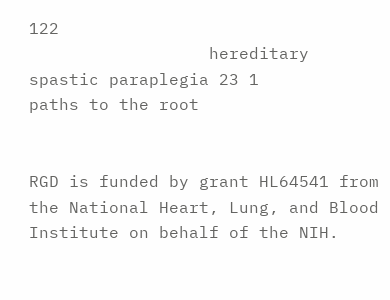122
                  hereditary spastic paraplegia 23 1
paths to the root


RGD is funded by grant HL64541 from the National Heart, Lung, and Blood Institute on behalf of the NIH.